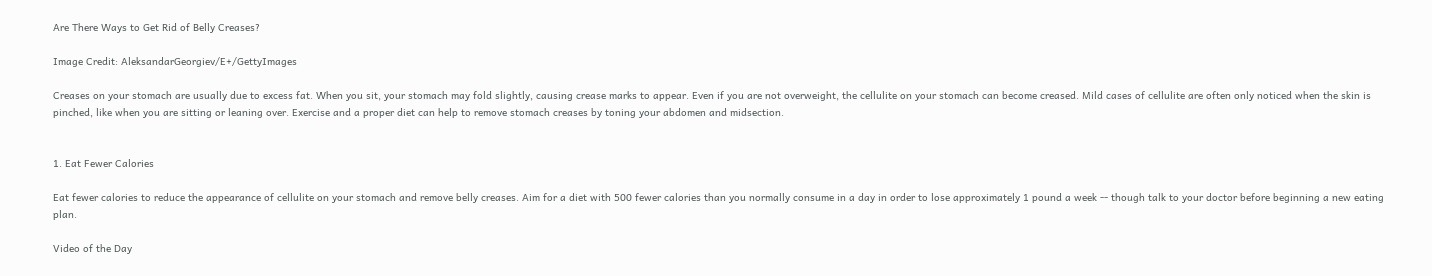Are There Ways to Get Rid of Belly Creases?

Image Credit: AleksandarGeorgiev/E+/GettyImages

Creases on your stomach are usually due to excess fat. When you sit, your stomach may fold slightly, causing crease marks to appear. Even if you are not overweight, the cellulite on your stomach can become creased. Mild cases of cellulite are often only noticed when the skin is pinched, like when you are sitting or leaning over. Exercise and a proper diet can help to remove stomach creases by toning your abdomen and midsection.


1. Eat Fewer Calories

Eat fewer calories to reduce the appearance of cellulite on your stomach and remove belly creases. Aim for a diet with 500 fewer calories than you normally consume in a day in order to lose approximately 1 pound a week -- though talk to your doctor before beginning a new eating plan.

Video of the Day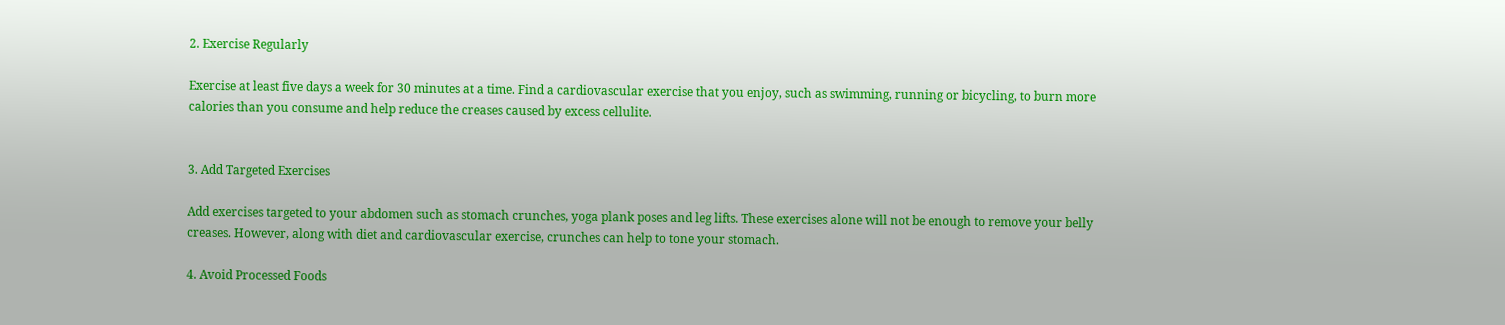2. Exercise Regularly

Exercise at least five days a week for 30 minutes at a time. Find a cardiovascular exercise that you enjoy, such as swimming, running or bicycling, to burn more calories than you consume and help reduce the creases caused by excess cellulite.


3. Add Targeted Exercises

Add exercises targeted to your abdomen such as stomach crunches, yoga plank poses and leg lifts. These exercises alone will not be enough to remove your belly creases. However, along with diet and cardiovascular exercise, crunches can help to tone your stomach.

4. Avoid Processed Foods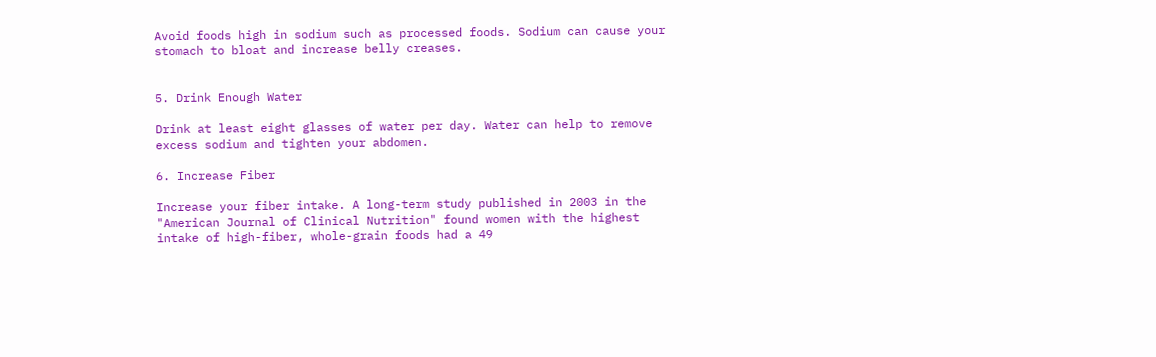Avoid foods high in sodium such as processed foods. Sodium can cause your stomach to bloat and increase belly creases.


5. Drink Enough Water

Drink at least eight glasses of water per day. Water can help to remove excess sodium and tighten your abdomen.

6. Increase Fiber

Increase your fiber intake. A long-term study published in 2003 in the "American Journal of Clinical Nutrition" found women with the highest intake of high-fiber, whole-grain foods had a 49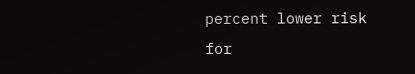percent lower risk for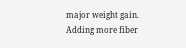major weight gain. Adding more fiber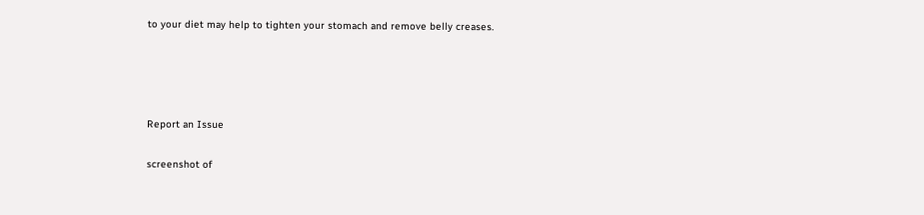to your diet may help to tighten your stomach and remove belly creases.




Report an Issue

screenshot of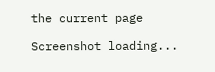the current page

Screenshot loading...